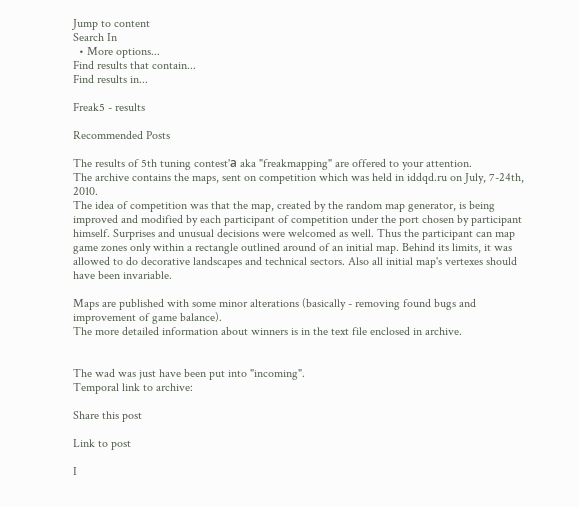Jump to content
Search In
  • More options...
Find results that contain...
Find results in...

Freak5 - results

Recommended Posts

The results of 5th tuning contest'а aka "freakmapping" are offered to your attention.
The archive contains the maps, sent on competition which was held in iddqd.ru on July, 7-24th, 2010.
The idea of competition was that the map, created by the random map generator, is being improved and modified by each participant of competition under the port chosen by participant himself. Surprises and unusual decisions were welcomed as well. Thus the participant can map game zones only within a rectangle outlined around of an initial map. Behind its limits, it was allowed to do decorative landscapes and technical sectors. Also all initial map's vertexes should have been invariable.

Maps are published with some minor alterations (basically - removing found bugs and improvement of game balance).
The more detailed information about winners is in the text file enclosed in archive.


The wad was just have been put into "incoming".
Temporal link to archive:

Share this post

Link to post

I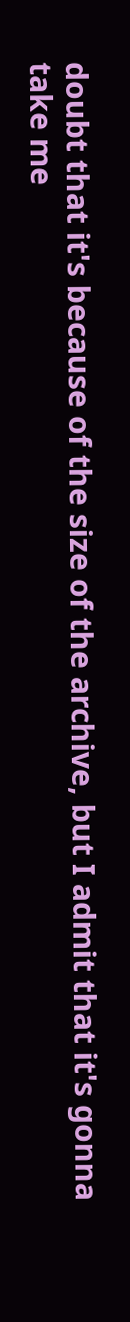doubt that it's because of the size of the archive, but I admit that it's gonna take me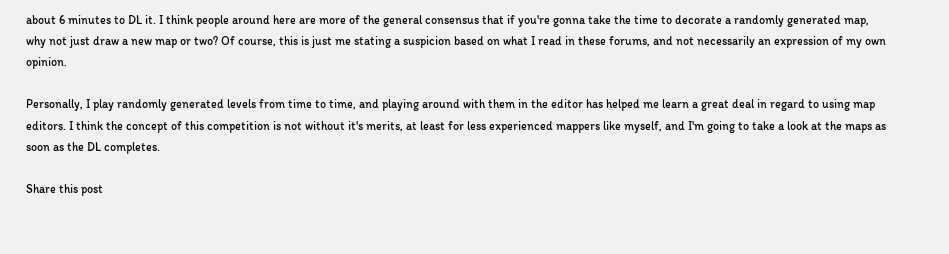about 6 minutes to DL it. I think people around here are more of the general consensus that if you're gonna take the time to decorate a randomly generated map, why not just draw a new map or two? Of course, this is just me stating a suspicion based on what I read in these forums, and not necessarily an expression of my own opinion.

Personally, I play randomly generated levels from time to time, and playing around with them in the editor has helped me learn a great deal in regard to using map editors. I think the concept of this competition is not without it's merits, at least for less experienced mappers like myself, and I'm going to take a look at the maps as soon as the DL completes.

Share this post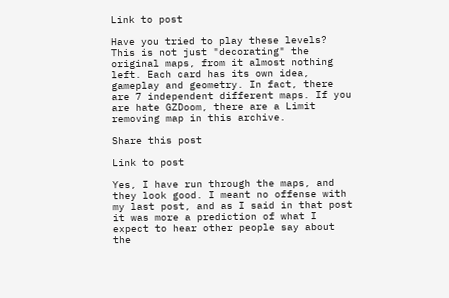Link to post

Have you tried to play these levels? This is not just "decorating" the original maps, from it almost nothing left. Each card has its own idea, gameplay and geometry. In fact, there are 7 independent different maps. If you are hate GZDoom, there are a Limit removing map in this archive.

Share this post

Link to post

Yes, I have run through the maps, and they look good. I meant no offense with my last post, and as I said in that post it was more a prediction of what I expect to hear other people say about the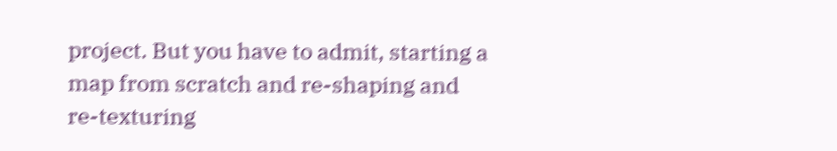project. But you have to admit, starting a map from scratch and re-shaping and re-texturing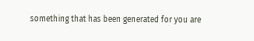something that has been generated for you are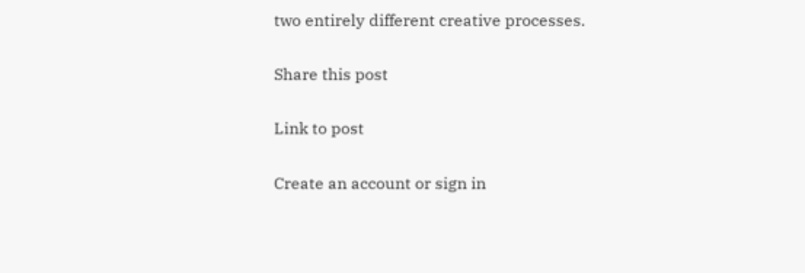two entirely different creative processes.

Share this post

Link to post

Create an account or sign in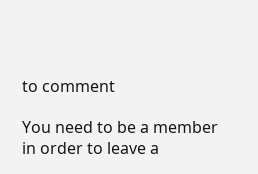to comment

You need to be a member in order to leave a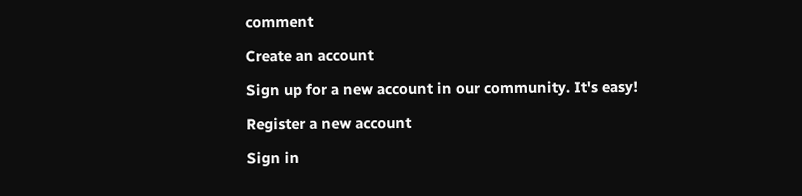comment

Create an account

Sign up for a new account in our community. It's easy!

Register a new account

Sign in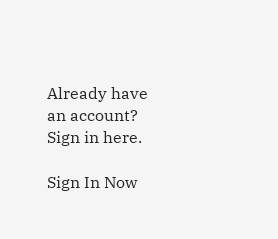Already have an account? Sign in here.

Sign In Now